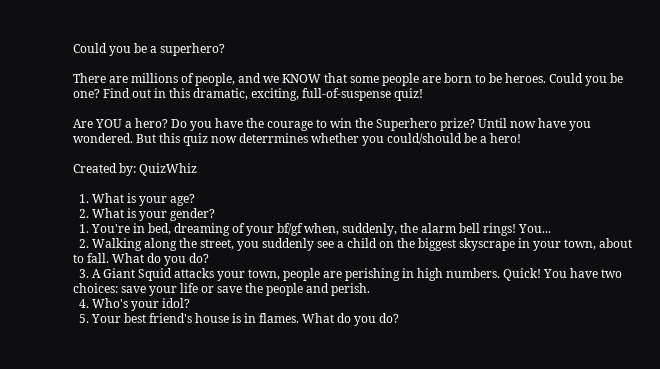Could you be a superhero?

There are millions of people, and we KNOW that some people are born to be heroes. Could you be one? Find out in this dramatic, exciting, full-of-suspense quiz!

Are YOU a hero? Do you have the courage to win the Superhero prize? Until now have you wondered. But this quiz now deterrmines whether you could/should be a hero!

Created by: QuizWhiz

  1. What is your age?
  2. What is your gender?
  1. You're in bed, dreaming of your bf/gf when, suddenly, the alarm bell rings! You...
  2. Walking along the street, you suddenly see a child on the biggest skyscrape in your town, about to fall. What do you do?
  3. A Giant Squid attacks your town, people are perishing in high numbers. Quick! You have two choices: save your life or save the people and perish.
  4. Who's your idol?
  5. Your best friend's house is in flames. What do you do?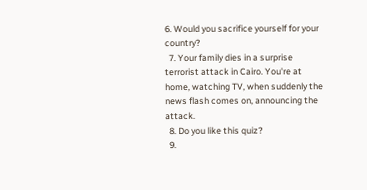6. Would you sacrifice yourself for your country?
  7. Your family dies in a surprise terrorist attack in Cairo. You're at home, watching TV, when suddenly the news flash comes on, announcing the attack.
  8. Do you like this quiz?
  9.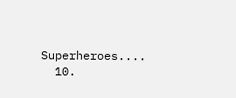Superheroes....
  10.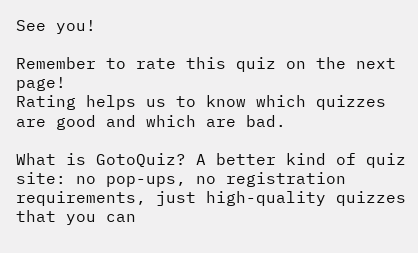See you!

Remember to rate this quiz on the next page!
Rating helps us to know which quizzes are good and which are bad.

What is GotoQuiz? A better kind of quiz site: no pop-ups, no registration requirements, just high-quality quizzes that you can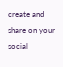create and share on your social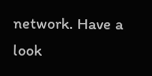network. Have a look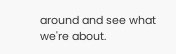around and see what we're about.